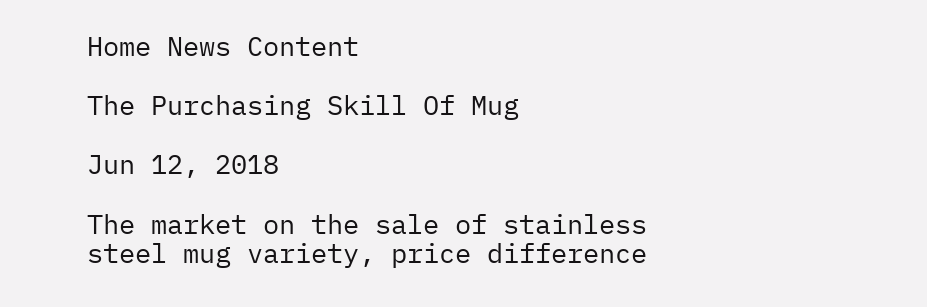Home News Content

The Purchasing Skill Of Mug

Jun 12, 2018

The market on the sale of stainless steel mug variety, price difference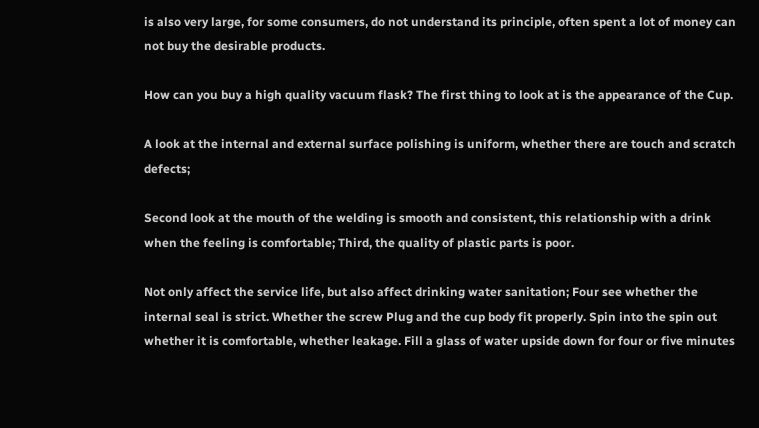is also very large, for some consumers, do not understand its principle, often spent a lot of money can not buy the desirable products.

How can you buy a high quality vacuum flask? The first thing to look at is the appearance of the Cup.

A look at the internal and external surface polishing is uniform, whether there are touch and scratch defects;

Second look at the mouth of the welding is smooth and consistent, this relationship with a drink when the feeling is comfortable; Third, the quality of plastic parts is poor.

Not only affect the service life, but also affect drinking water sanitation; Four see whether the internal seal is strict. Whether the screw Plug and the cup body fit properly. Spin into the spin out whether it is comfortable, whether leakage. Fill a glass of water upside down for four or five minutes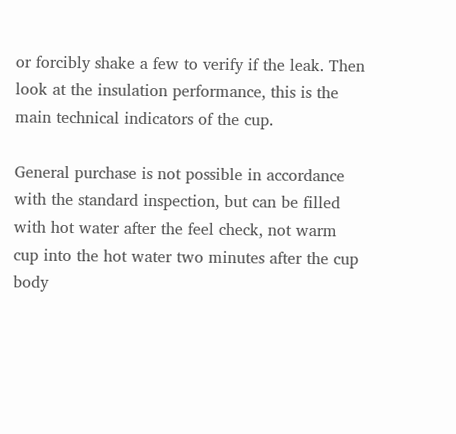or forcibly shake a few to verify if the leak. Then look at the insulation performance, this is the main technical indicators of the cup.

General purchase is not possible in accordance with the standard inspection, but can be filled with hot water after the feel check, not warm cup into the hot water two minutes after the cup body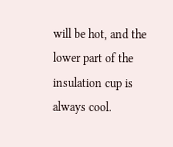will be hot, and the lower part of the insulation cup is always cool.